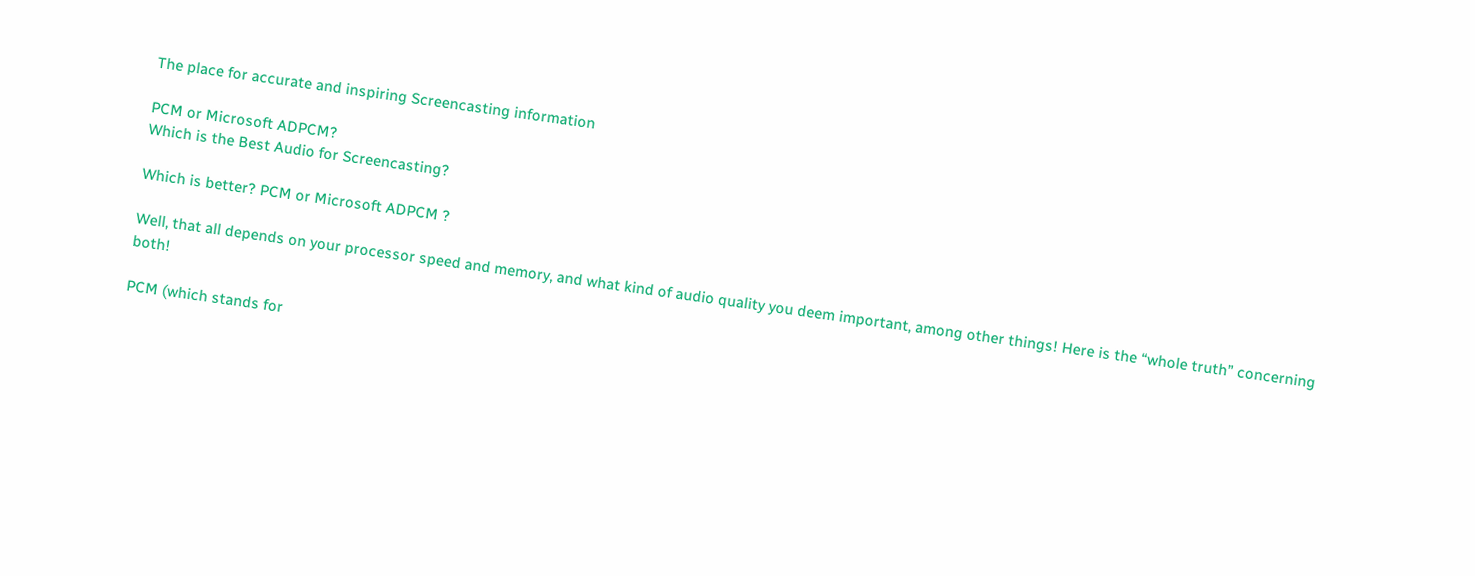The place for accurate and inspiring Screencasting information

PCM or Microsoft ADPCM?
Which is the Best Audio for Screencasting?

Which is better? PCM or Microsoft ADPCM ?

Well, that all depends on your processor speed and memory, and what kind of audio quality you deem important, among other things! Here is the “whole truth” concerning both!

PCM (which stands for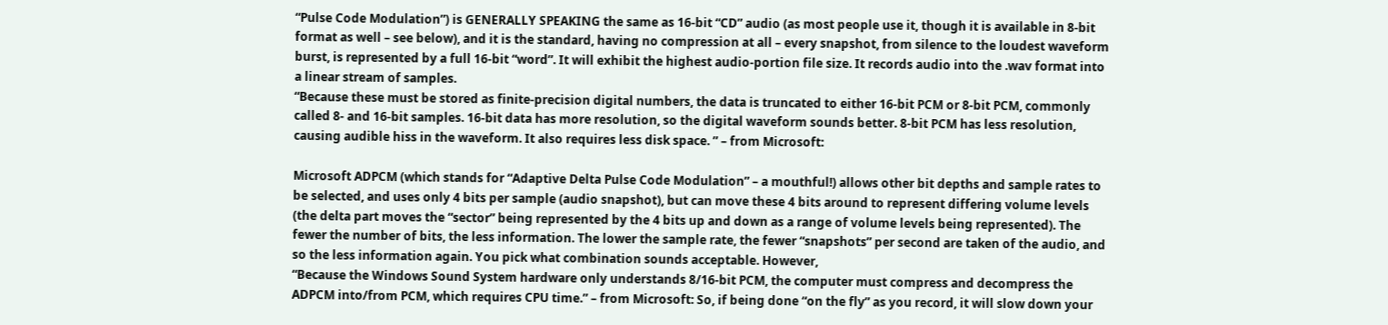“Pulse Code Modulation”) is GENERALLY SPEAKING the same as 16-bit “CD” audio (as most people use it, though it is available in 8-bit format as well – see below), and it is the standard, having no compression at all – every snapshot, from silence to the loudest waveform burst, is represented by a full 16-bit “word”. It will exhibit the highest audio-portion file size. It records audio into the .wav format into a linear stream of samples.
“Because these must be stored as finite-precision digital numbers, the data is truncated to either 16-bit PCM or 8-bit PCM, commonly called 8- and 16-bit samples. 16-bit data has more resolution, so the digital waveform sounds better. 8-bit PCM has less resolution, causing audible hiss in the waveform. It also requires less disk space. ” – from Microsoft:

Microsoft ADPCM (which stands for “Adaptive Delta Pulse Code Modulation” – a mouthful!) allows other bit depths and sample rates to be selected, and uses only 4 bits per sample (audio snapshot), but can move these 4 bits around to represent differing volume levels (the delta part moves the “sector” being represented by the 4 bits up and down as a range of volume levels being represented). The fewer the number of bits, the less information. The lower the sample rate, the fewer “snapshots” per second are taken of the audio, and so the less information again. You pick what combination sounds acceptable. However,
“Because the Windows Sound System hardware only understands 8/16-bit PCM, the computer must compress and decompress the ADPCM into/from PCM, which requires CPU time.” – from Microsoft: So, if being done “on the fly” as you record, it will slow down your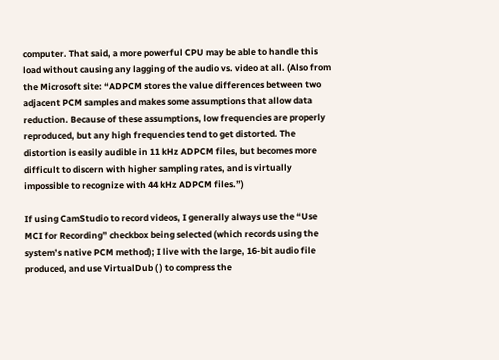computer. That said, a more powerful CPU may be able to handle this load without causing any lagging of the audio vs. video at all. (Also from the Microsoft site: “ADPCM stores the value differences between two adjacent PCM samples and makes some assumptions that allow data reduction. Because of these assumptions, low frequencies are properly reproduced, but any high frequencies tend to get distorted. The distortion is easily audible in 11 kHz ADPCM files, but becomes more difficult to discern with higher sampling rates, and is virtually impossible to recognize with 44 kHz ADPCM files.”)

If using CamStudio to record videos, I generally always use the “Use MCI for Recording” checkbox being selected (which records using the system’s native PCM method); I live with the large, 16-bit audio file produced, and use VirtualDub ( ) to compress the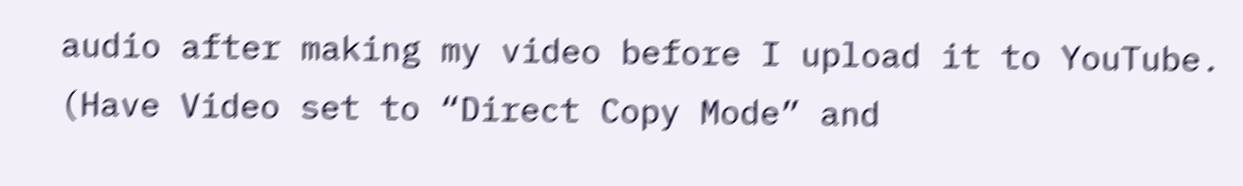audio after making my video before I upload it to YouTube. (Have Video set to “Direct Copy Mode” and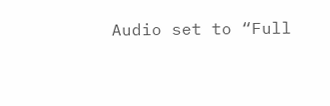Audio set to “Full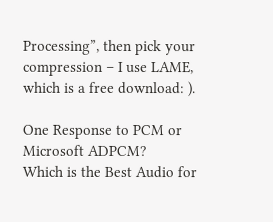Processing”, then pick your compression – I use LAME, which is a free download: ).

One Response to PCM or Microsoft ADPCM?
Which is the Best Audio for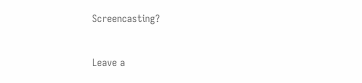Screencasting?

Leave a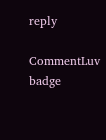reply

CommentLuv badge